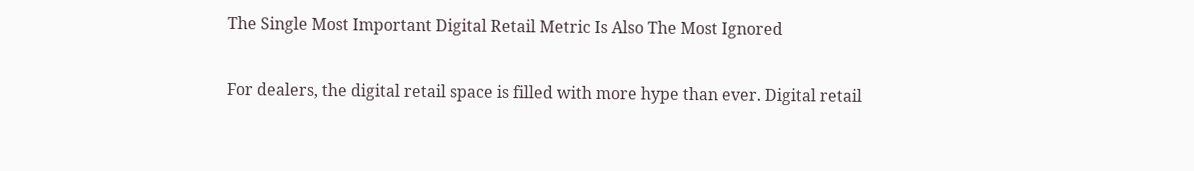The Single Most Important Digital Retail Metric Is Also The Most Ignored

For dealers, the digital retail space is filled with more hype than ever. Digital retail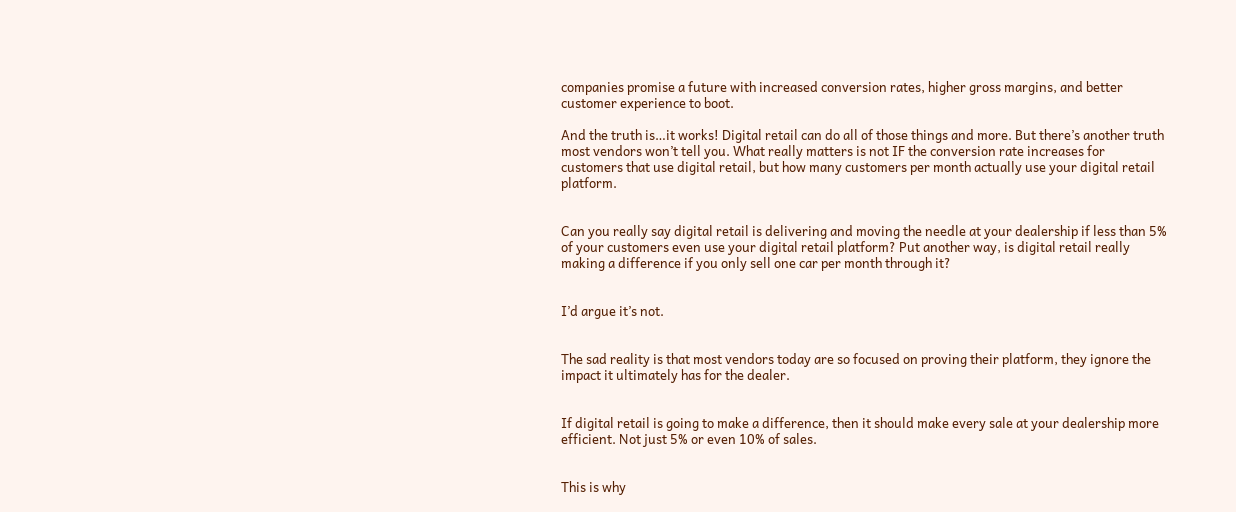companies promise a future with increased conversion rates, higher gross margins, and better customer experience to boot.

And the truth is…it works! Digital retail can do all of those things and more. But there’s another truth most vendors won’t tell you. What really matters is not IF the conversion rate increases for customers that use digital retail, but how many customers per month actually use your digital retail platform.


Can you really say digital retail is delivering and moving the needle at your dealership if less than 5% of your customers even use your digital retail platform? Put another way, is digital retail really making a difference if you only sell one car per month through it?


I’d argue it’s not.


The sad reality is that most vendors today are so focused on proving their platform, they ignore the impact it ultimately has for the dealer.


If digital retail is going to make a difference, then it should make every sale at your dealership more efficient. Not just 5% or even 10% of sales.


This is why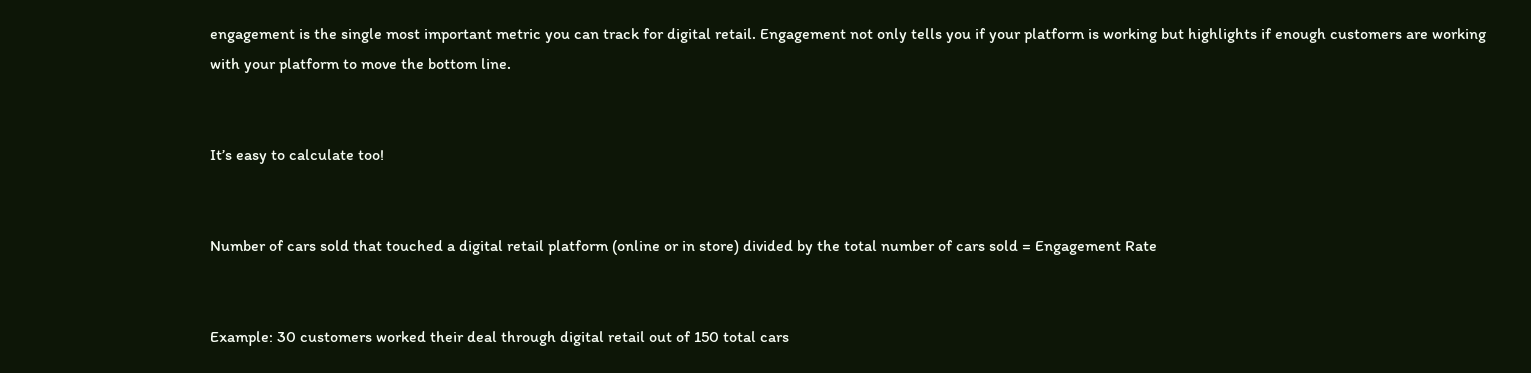engagement is the single most important metric you can track for digital retail. Engagement not only tells you if your platform is working but highlights if enough customers are working with your platform to move the bottom line.


It’s easy to calculate too!


Number of cars sold that touched a digital retail platform (online or in store) divided by the total number of cars sold = Engagement Rate


Example: 30 customers worked their deal through digital retail out of 150 total cars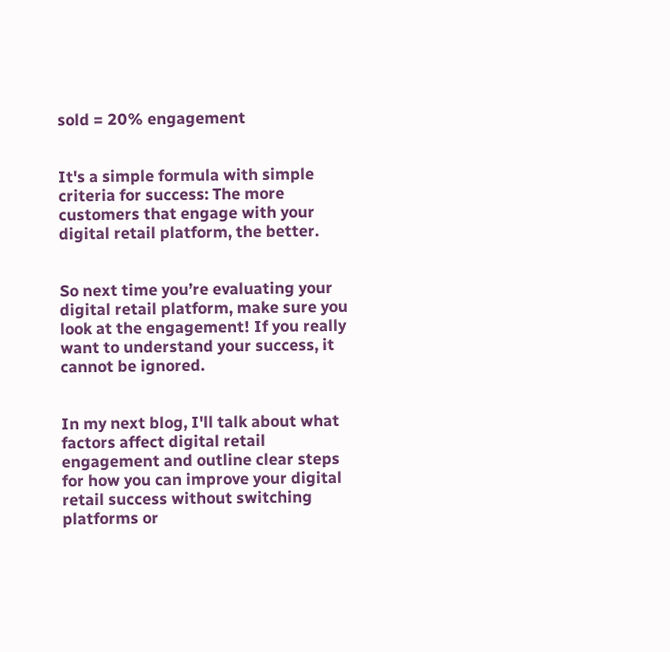sold = 20% engagement


It's a simple formula with simple criteria for success: The more customers that engage with your digital retail platform, the better.


So next time you’re evaluating your digital retail platform, make sure you look at the engagement! If you really want to understand your success, it cannot be ignored.


In my next blog, I'll talk about what factors affect digital retail engagement and outline clear steps for how you can improve your digital retail success without switching platforms or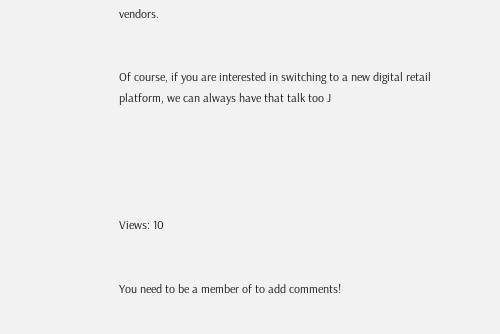vendors.


Of course, if you are interested in switching to a new digital retail platform, we can always have that talk too J





Views: 10


You need to be a member of to add comments!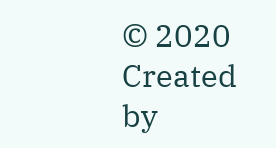© 2020   Created by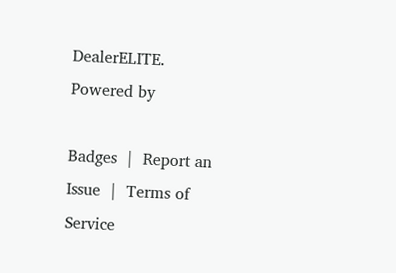DealerELITE.   Powered by

Badges  |  Report an Issue  |  Terms of Service